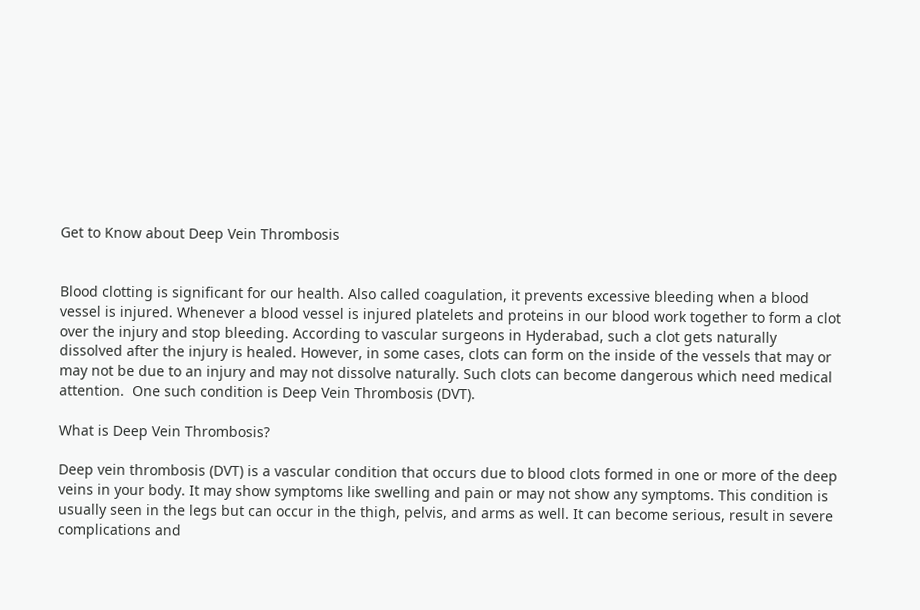Get to Know about Deep Vein Thrombosis


Blood clotting is significant for our health. Also called coagulation, it prevents excessive bleeding when a blood vessel is injured. Whenever a blood vessel is injured platelets and proteins in our blood work together to form a clot over the injury and stop bleeding. According to vascular surgeons in Hyderabad, such a clot gets naturally dissolved after the injury is healed. However, in some cases, clots can form on the inside of the vessels that may or may not be due to an injury and may not dissolve naturally. Such clots can become dangerous which need medical attention.  One such condition is Deep Vein Thrombosis (DVT).

What is Deep Vein Thrombosis?

Deep vein thrombosis (DVT) is a vascular condition that occurs due to blood clots formed in one or more of the deep veins in your body. It may show symptoms like swelling and pain or may not show any symptoms. This condition is usually seen in the legs but can occur in the thigh, pelvis, and arms as well. It can become serious, result in severe complications and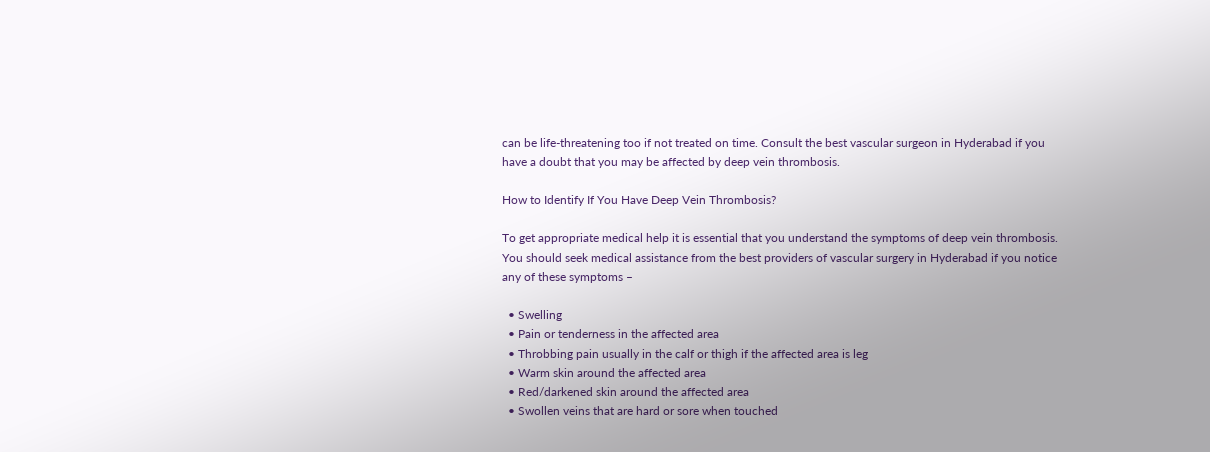can be life-threatening too if not treated on time. Consult the best vascular surgeon in Hyderabad if you have a doubt that you may be affected by deep vein thrombosis.

How to Identify If You Have Deep Vein Thrombosis?

To get appropriate medical help it is essential that you understand the symptoms of deep vein thrombosis. You should seek medical assistance from the best providers of vascular surgery in Hyderabad if you notice any of these symptoms –

  • Swelling
  • Pain or tenderness in the affected area
  • Throbbing pain usually in the calf or thigh if the affected area is leg
  • Warm skin around the affected area
  • Red/darkened skin around the affected area
  • Swollen veins that are hard or sore when touched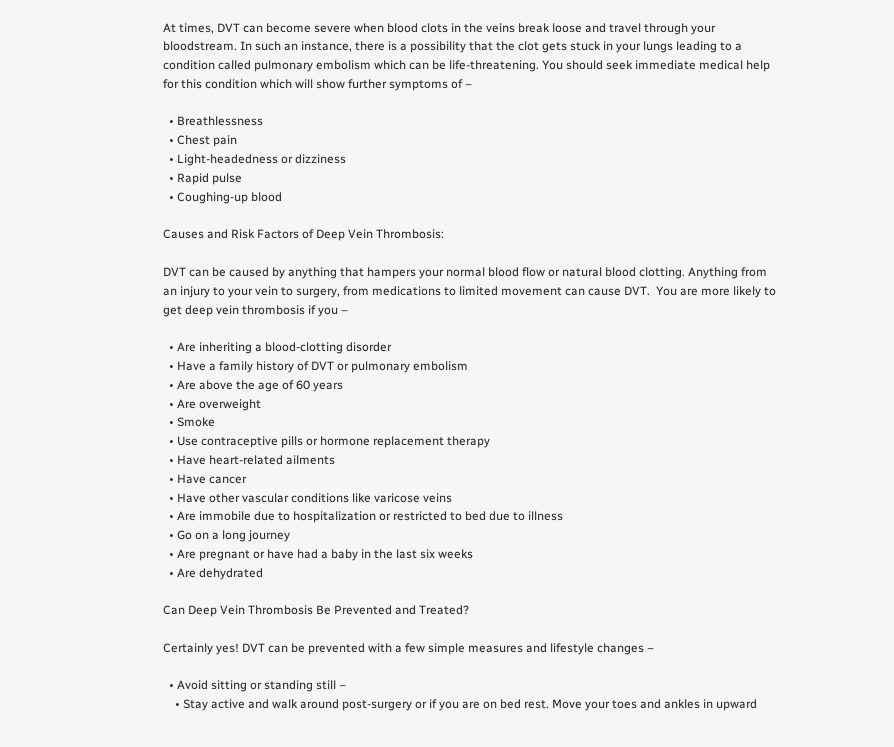At times, DVT can become severe when blood clots in the veins break loose and travel through your bloodstream. In such an instance, there is a possibility that the clot gets stuck in your lungs leading to a condition called pulmonary embolism which can be life-threatening. You should seek immediate medical help for this condition which will show further symptoms of –

  • Breathlessness
  • Chest pain
  • Light-headedness or dizziness
  • Rapid pulse
  • Coughing-up blood

Causes and Risk Factors of Deep Vein Thrombosis:

DVT can be caused by anything that hampers your normal blood flow or natural blood clotting. Anything from an injury to your vein to surgery, from medications to limited movement can cause DVT.  You are more likely to get deep vein thrombosis if you –

  • Are inheriting a blood-clotting disorder
  • Have a family history of DVT or pulmonary embolism
  • Are above the age of 60 years
  • Are overweight
  • Smoke
  • Use contraceptive pills or hormone replacement therapy
  • Have heart-related ailments
  • Have cancer
  • Have other vascular conditions like varicose veins
  • Are immobile due to hospitalization or restricted to bed due to illness
  • Go on a long journey
  • Are pregnant or have had a baby in the last six weeks
  • Are dehydrated

Can Deep Vein Thrombosis Be Prevented and Treated?

Certainly yes! DVT can be prevented with a few simple measures and lifestyle changes –

  • Avoid sitting or standing still –
    • Stay active and walk around post-surgery or if you are on bed rest. Move your toes and ankles in upward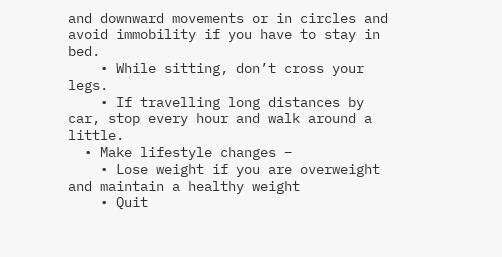and downward movements or in circles and avoid immobility if you have to stay in bed.
    • While sitting, don’t cross your legs.
    • If travelling long distances by car, stop every hour and walk around a little.
  • Make lifestyle changes –
    • Lose weight if you are overweight and maintain a healthy weight
    • Quit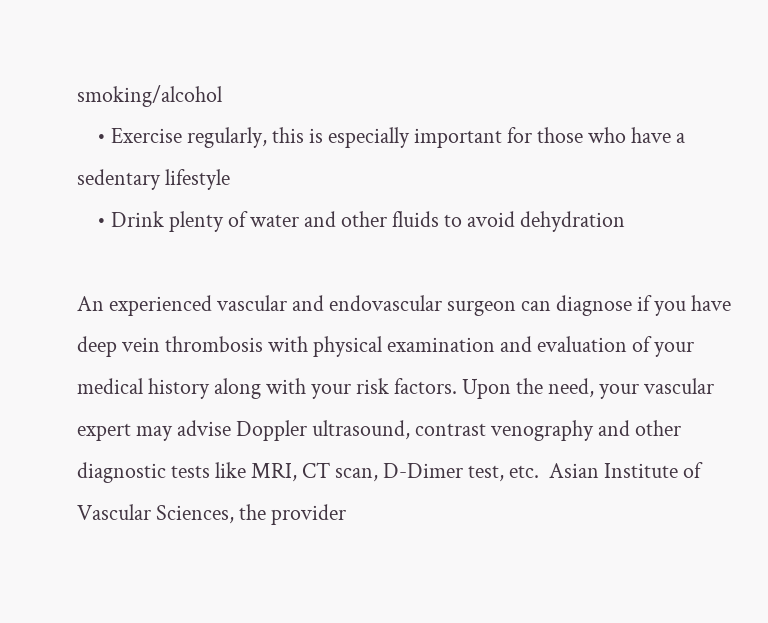smoking/alcohol
    • Exercise regularly, this is especially important for those who have a sedentary lifestyle
    • Drink plenty of water and other fluids to avoid dehydration

An experienced vascular and endovascular surgeon can diagnose if you have deep vein thrombosis with physical examination and evaluation of your medical history along with your risk factors. Upon the need, your vascular expert may advise Doppler ultrasound, contrast venography and other diagnostic tests like MRI, CT scan, D-Dimer test, etc.  Asian Institute of Vascular Sciences, the provider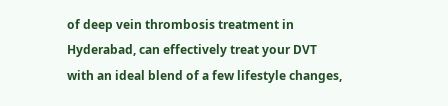of deep vein thrombosis treatment in Hyderabad, can effectively treat your DVT with an ideal blend of a few lifestyle changes,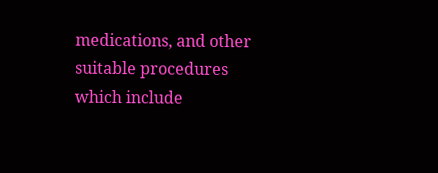medications, and other suitable procedures which include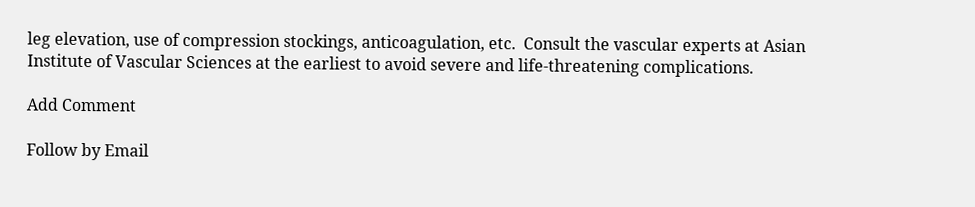leg elevation, use of compression stockings, anticoagulation, etc.  Consult the vascular experts at Asian Institute of Vascular Sciences at the earliest to avoid severe and life-threatening complications.

Add Comment

Follow by Email